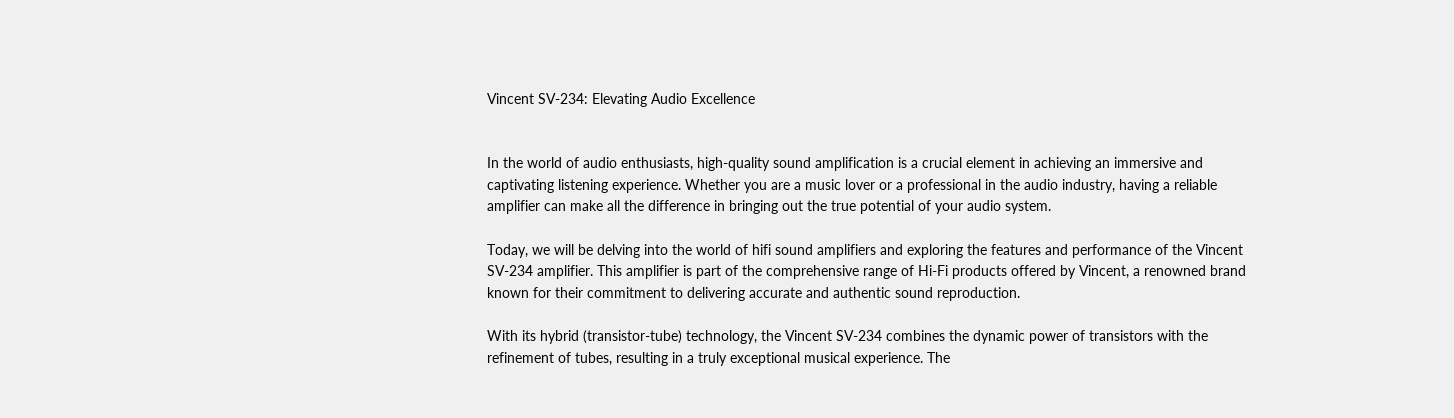Vincent SV-234: Elevating Audio Excellence


In the world of audio enthusiasts, high-quality sound amplification is a crucial element in achieving an immersive and captivating listening experience. Whether you are a music lover or a professional in the audio industry, having a reliable amplifier can make all the difference in bringing out the true potential of your audio system.

Today, we will be delving into the world of hifi sound amplifiers and exploring the features and performance of the Vincent SV-234 amplifier. This amplifier is part of the comprehensive range of Hi-Fi products offered by Vincent, a renowned brand known for their commitment to delivering accurate and authentic sound reproduction.

With its hybrid (transistor-tube) technology, the Vincent SV-234 combines the dynamic power of transistors with the refinement of tubes, resulting in a truly exceptional musical experience. The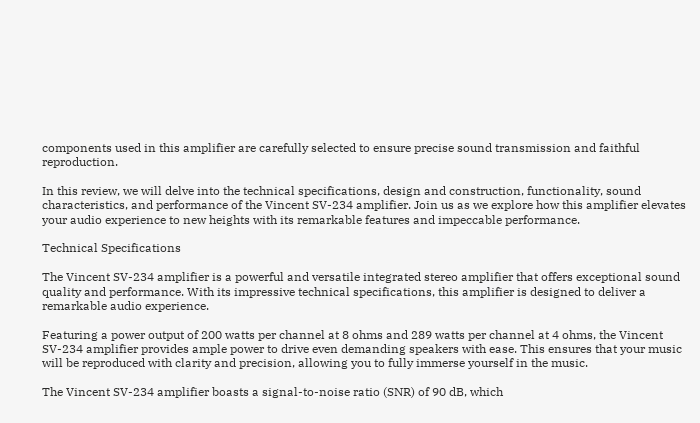components used in this amplifier are carefully selected to ensure precise sound transmission and faithful reproduction.

In this review, we will delve into the technical specifications, design and construction, functionality, sound characteristics, and performance of the Vincent SV-234 amplifier. Join us as we explore how this amplifier elevates your audio experience to new heights with its remarkable features and impeccable performance.

Technical Specifications

The Vincent SV-234 amplifier is a powerful and versatile integrated stereo amplifier that offers exceptional sound quality and performance. With its impressive technical specifications, this amplifier is designed to deliver a remarkable audio experience.

Featuring a power output of 200 watts per channel at 8 ohms and 289 watts per channel at 4 ohms, the Vincent SV-234 amplifier provides ample power to drive even demanding speakers with ease. This ensures that your music will be reproduced with clarity and precision, allowing you to fully immerse yourself in the music.

The Vincent SV-234 amplifier boasts a signal-to-noise ratio (SNR) of 90 dB, which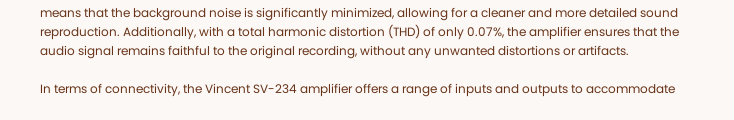means that the background noise is significantly minimized, allowing for a cleaner and more detailed sound reproduction. Additionally, with a total harmonic distortion (THD) of only 0.07%, the amplifier ensures that the audio signal remains faithful to the original recording, without any unwanted distortions or artifacts.

In terms of connectivity, the Vincent SV-234 amplifier offers a range of inputs and outputs to accommodate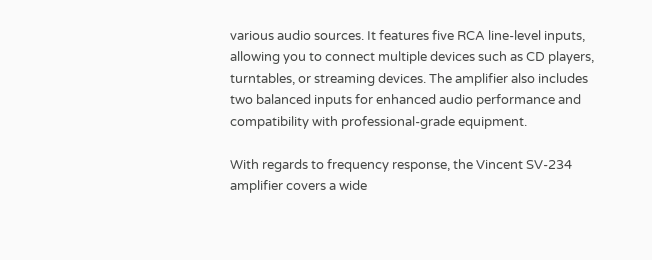various audio sources. It features five RCA line-level inputs, allowing you to connect multiple devices such as CD players, turntables, or streaming devices. The amplifier also includes two balanced inputs for enhanced audio performance and compatibility with professional-grade equipment.

With regards to frequency response, the Vincent SV-234 amplifier covers a wide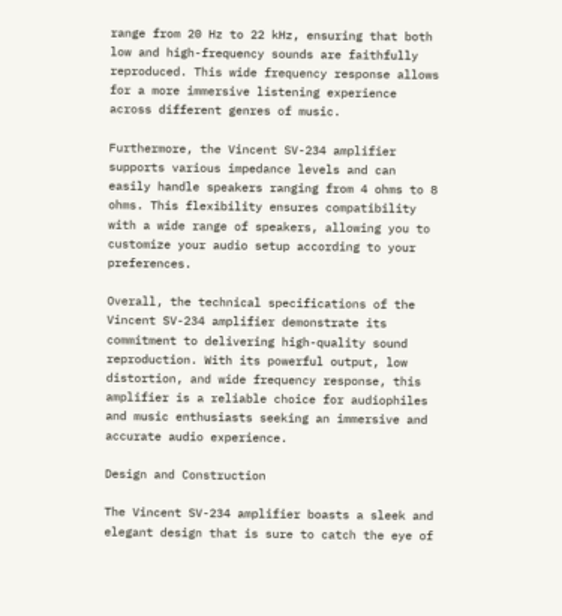range from 20 Hz to 22 kHz, ensuring that both low and high-frequency sounds are faithfully reproduced. This wide frequency response allows for a more immersive listening experience across different genres of music.

Furthermore, the Vincent SV-234 amplifier supports various impedance levels and can easily handle speakers ranging from 4 ohms to 8 ohms. This flexibility ensures compatibility with a wide range of speakers, allowing you to customize your audio setup according to your preferences.

Overall, the technical specifications of the Vincent SV-234 amplifier demonstrate its commitment to delivering high-quality sound reproduction. With its powerful output, low distortion, and wide frequency response, this amplifier is a reliable choice for audiophiles and music enthusiasts seeking an immersive and accurate audio experience.

Design and Construction

The Vincent SV-234 amplifier boasts a sleek and elegant design that is sure to catch the eye of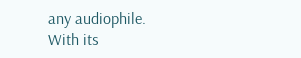any audiophile. With its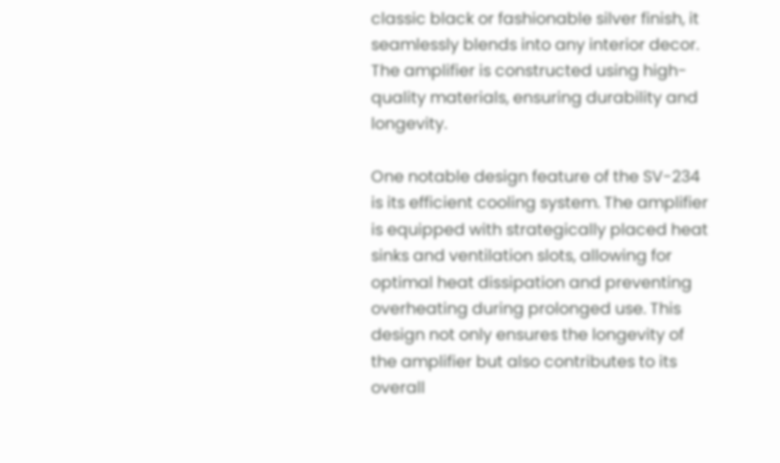classic black or fashionable silver finish, it seamlessly blends into any interior decor. The amplifier is constructed using high-quality materials, ensuring durability and longevity.

One notable design feature of the SV-234 is its efficient cooling system. The amplifier is equipped with strategically placed heat sinks and ventilation slots, allowing for optimal heat dissipation and preventing overheating during prolonged use. This design not only ensures the longevity of the amplifier but also contributes to its overall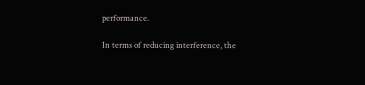performance.

In terms of reducing interference, the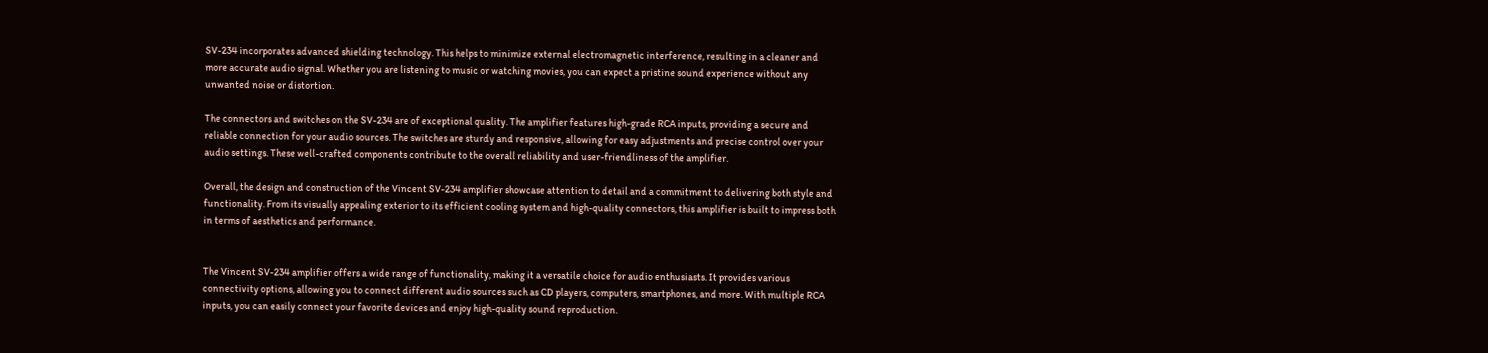SV-234 incorporates advanced shielding technology. This helps to minimize external electromagnetic interference, resulting in a cleaner and more accurate audio signal. Whether you are listening to music or watching movies, you can expect a pristine sound experience without any unwanted noise or distortion.

The connectors and switches on the SV-234 are of exceptional quality. The amplifier features high-grade RCA inputs, providing a secure and reliable connection for your audio sources. The switches are sturdy and responsive, allowing for easy adjustments and precise control over your audio settings. These well-crafted components contribute to the overall reliability and user-friendliness of the amplifier.

Overall, the design and construction of the Vincent SV-234 amplifier showcase attention to detail and a commitment to delivering both style and functionality. From its visually appealing exterior to its efficient cooling system and high-quality connectors, this amplifier is built to impress both in terms of aesthetics and performance.


The Vincent SV-234 amplifier offers a wide range of functionality, making it a versatile choice for audio enthusiasts. It provides various connectivity options, allowing you to connect different audio sources such as CD players, computers, smartphones, and more. With multiple RCA inputs, you can easily connect your favorite devices and enjoy high-quality sound reproduction.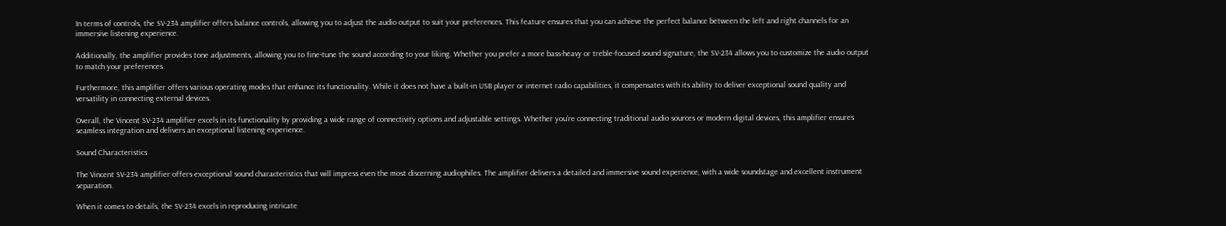In terms of controls, the SV-234 amplifier offers balance controls, allowing you to adjust the audio output to suit your preferences. This feature ensures that you can achieve the perfect balance between the left and right channels for an immersive listening experience.

Additionally, the amplifier provides tone adjustments, allowing you to fine-tune the sound according to your liking. Whether you prefer a more bass-heavy or treble-focused sound signature, the SV-234 allows you to customize the audio output to match your preferences.

Furthermore, this amplifier offers various operating modes that enhance its functionality. While it does not have a built-in USB player or internet radio capabilities, it compensates with its ability to deliver exceptional sound quality and versatility in connecting external devices.

Overall, the Vincent SV-234 amplifier excels in its functionality by providing a wide range of connectivity options and adjustable settings. Whether you’re connecting traditional audio sources or modern digital devices, this amplifier ensures seamless integration and delivers an exceptional listening experience.

Sound Characteristics

The Vincent SV-234 amplifier offers exceptional sound characteristics that will impress even the most discerning audiophiles. The amplifier delivers a detailed and immersive sound experience, with a wide soundstage and excellent instrument separation.

When it comes to details, the SV-234 excels in reproducing intricate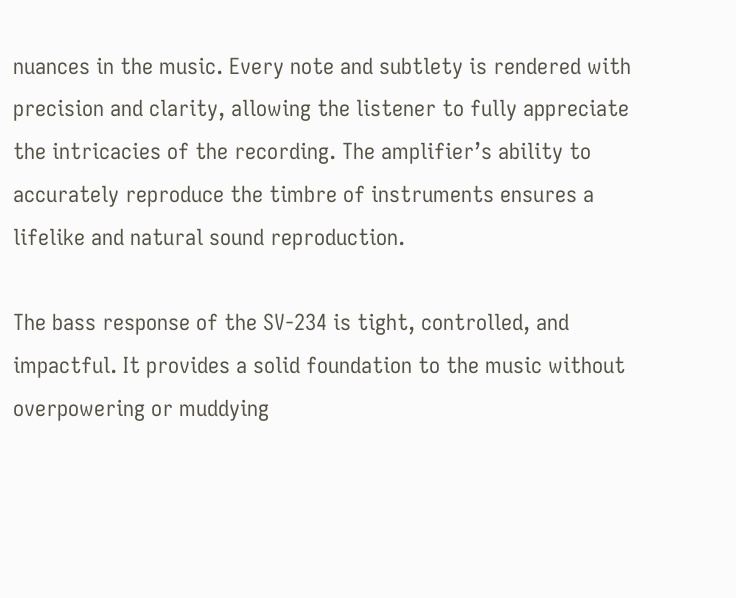nuances in the music. Every note and subtlety is rendered with precision and clarity, allowing the listener to fully appreciate the intricacies of the recording. The amplifier’s ability to accurately reproduce the timbre of instruments ensures a lifelike and natural sound reproduction.

The bass response of the SV-234 is tight, controlled, and impactful. It provides a solid foundation to the music without overpowering or muddying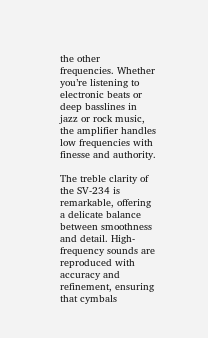the other frequencies. Whether you’re listening to electronic beats or deep basslines in jazz or rock music, the amplifier handles low frequencies with finesse and authority.

The treble clarity of the SV-234 is remarkable, offering a delicate balance between smoothness and detail. High-frequency sounds are reproduced with accuracy and refinement, ensuring that cymbals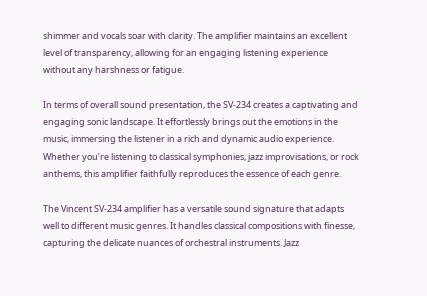shimmer and vocals soar with clarity. The amplifier maintains an excellent level of transparency, allowing for an engaging listening experience without any harshness or fatigue.

In terms of overall sound presentation, the SV-234 creates a captivating and engaging sonic landscape. It effortlessly brings out the emotions in the music, immersing the listener in a rich and dynamic audio experience. Whether you’re listening to classical symphonies, jazz improvisations, or rock anthems, this amplifier faithfully reproduces the essence of each genre.

The Vincent SV-234 amplifier has a versatile sound signature that adapts well to different music genres. It handles classical compositions with finesse, capturing the delicate nuances of orchestral instruments. Jazz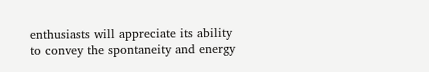enthusiasts will appreciate its ability to convey the spontaneity and energy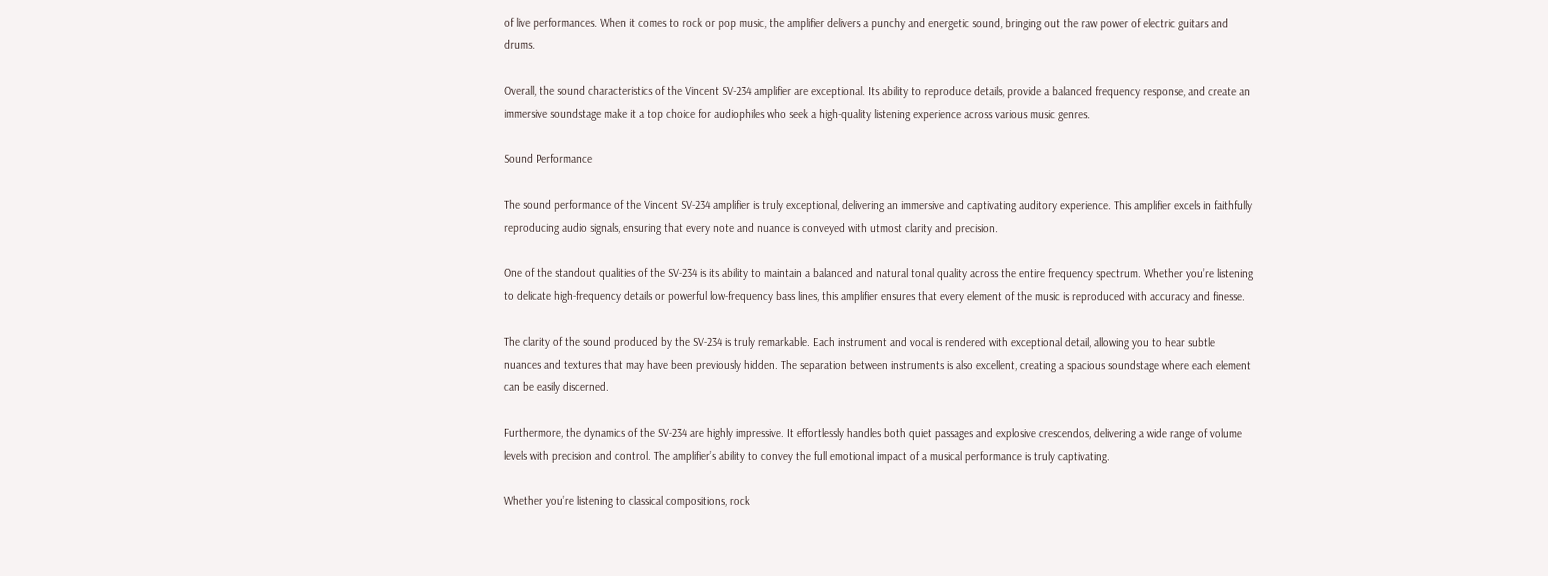of live performances. When it comes to rock or pop music, the amplifier delivers a punchy and energetic sound, bringing out the raw power of electric guitars and drums.

Overall, the sound characteristics of the Vincent SV-234 amplifier are exceptional. Its ability to reproduce details, provide a balanced frequency response, and create an immersive soundstage make it a top choice for audiophiles who seek a high-quality listening experience across various music genres.

Sound Performance

The sound performance of the Vincent SV-234 amplifier is truly exceptional, delivering an immersive and captivating auditory experience. This amplifier excels in faithfully reproducing audio signals, ensuring that every note and nuance is conveyed with utmost clarity and precision.

One of the standout qualities of the SV-234 is its ability to maintain a balanced and natural tonal quality across the entire frequency spectrum. Whether you’re listening to delicate high-frequency details or powerful low-frequency bass lines, this amplifier ensures that every element of the music is reproduced with accuracy and finesse.

The clarity of the sound produced by the SV-234 is truly remarkable. Each instrument and vocal is rendered with exceptional detail, allowing you to hear subtle nuances and textures that may have been previously hidden. The separation between instruments is also excellent, creating a spacious soundstage where each element can be easily discerned.

Furthermore, the dynamics of the SV-234 are highly impressive. It effortlessly handles both quiet passages and explosive crescendos, delivering a wide range of volume levels with precision and control. The amplifier’s ability to convey the full emotional impact of a musical performance is truly captivating.

Whether you’re listening to classical compositions, rock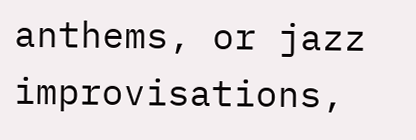anthems, or jazz improvisations,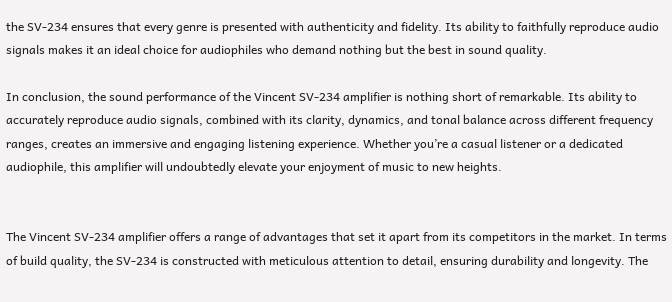the SV-234 ensures that every genre is presented with authenticity and fidelity. Its ability to faithfully reproduce audio signals makes it an ideal choice for audiophiles who demand nothing but the best in sound quality.

In conclusion, the sound performance of the Vincent SV-234 amplifier is nothing short of remarkable. Its ability to accurately reproduce audio signals, combined with its clarity, dynamics, and tonal balance across different frequency ranges, creates an immersive and engaging listening experience. Whether you’re a casual listener or a dedicated audiophile, this amplifier will undoubtedly elevate your enjoyment of music to new heights.


The Vincent SV-234 amplifier offers a range of advantages that set it apart from its competitors in the market. In terms of build quality, the SV-234 is constructed with meticulous attention to detail, ensuring durability and longevity. The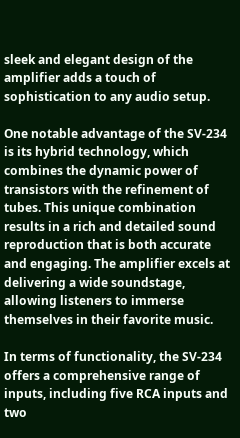sleek and elegant design of the amplifier adds a touch of sophistication to any audio setup.

One notable advantage of the SV-234 is its hybrid technology, which combines the dynamic power of transistors with the refinement of tubes. This unique combination results in a rich and detailed sound reproduction that is both accurate and engaging. The amplifier excels at delivering a wide soundstage, allowing listeners to immerse themselves in their favorite music.

In terms of functionality, the SV-234 offers a comprehensive range of inputs, including five RCA inputs and two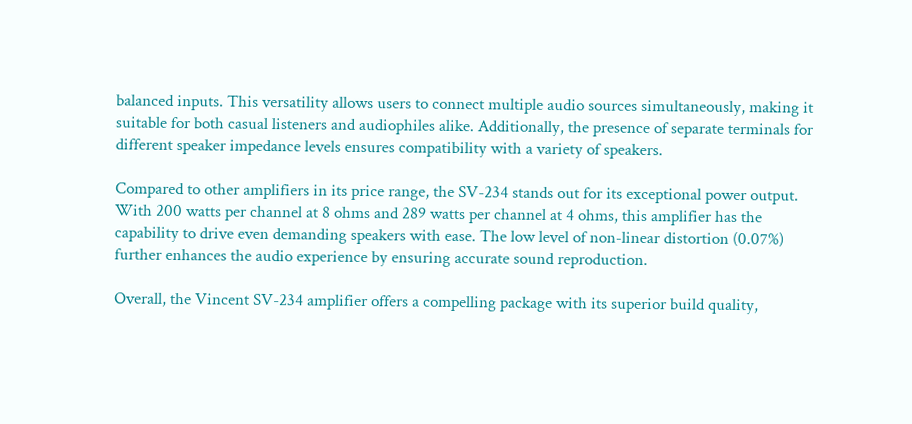balanced inputs. This versatility allows users to connect multiple audio sources simultaneously, making it suitable for both casual listeners and audiophiles alike. Additionally, the presence of separate terminals for different speaker impedance levels ensures compatibility with a variety of speakers.

Compared to other amplifiers in its price range, the SV-234 stands out for its exceptional power output. With 200 watts per channel at 8 ohms and 289 watts per channel at 4 ohms, this amplifier has the capability to drive even demanding speakers with ease. The low level of non-linear distortion (0.07%) further enhances the audio experience by ensuring accurate sound reproduction.

Overall, the Vincent SV-234 amplifier offers a compelling package with its superior build quality,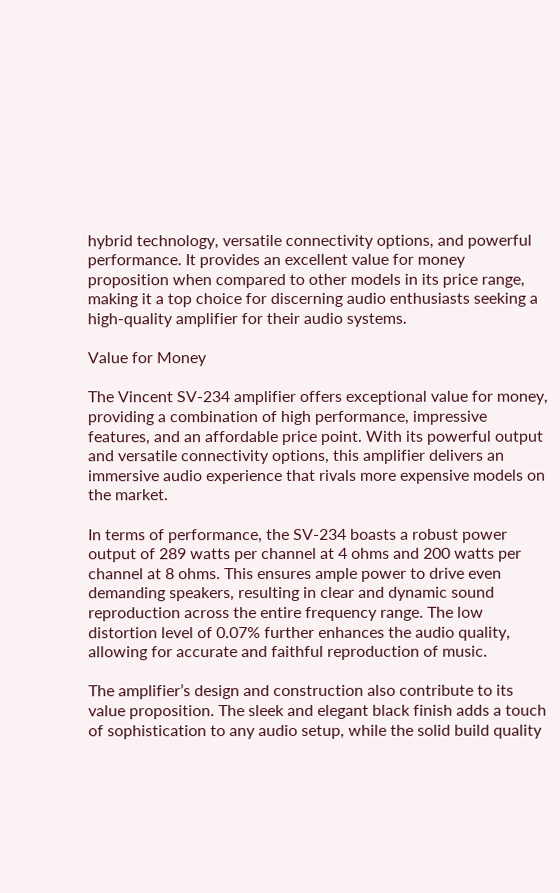hybrid technology, versatile connectivity options, and powerful performance. It provides an excellent value for money proposition when compared to other models in its price range, making it a top choice for discerning audio enthusiasts seeking a high-quality amplifier for their audio systems.

Value for Money

The Vincent SV-234 amplifier offers exceptional value for money, providing a combination of high performance, impressive features, and an affordable price point. With its powerful output and versatile connectivity options, this amplifier delivers an immersive audio experience that rivals more expensive models on the market.

In terms of performance, the SV-234 boasts a robust power output of 289 watts per channel at 4 ohms and 200 watts per channel at 8 ohms. This ensures ample power to drive even demanding speakers, resulting in clear and dynamic sound reproduction across the entire frequency range. The low distortion level of 0.07% further enhances the audio quality, allowing for accurate and faithful reproduction of music.

The amplifier’s design and construction also contribute to its value proposition. The sleek and elegant black finish adds a touch of sophistication to any audio setup, while the solid build quality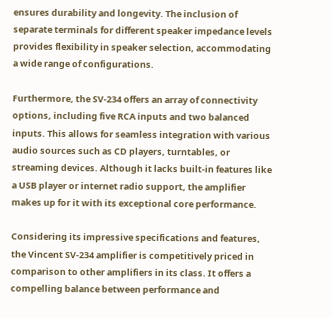ensures durability and longevity. The inclusion of separate terminals for different speaker impedance levels provides flexibility in speaker selection, accommodating a wide range of configurations.

Furthermore, the SV-234 offers an array of connectivity options, including five RCA inputs and two balanced inputs. This allows for seamless integration with various audio sources such as CD players, turntables, or streaming devices. Although it lacks built-in features like a USB player or internet radio support, the amplifier makes up for it with its exceptional core performance.

Considering its impressive specifications and features, the Vincent SV-234 amplifier is competitively priced in comparison to other amplifiers in its class. It offers a compelling balance between performance and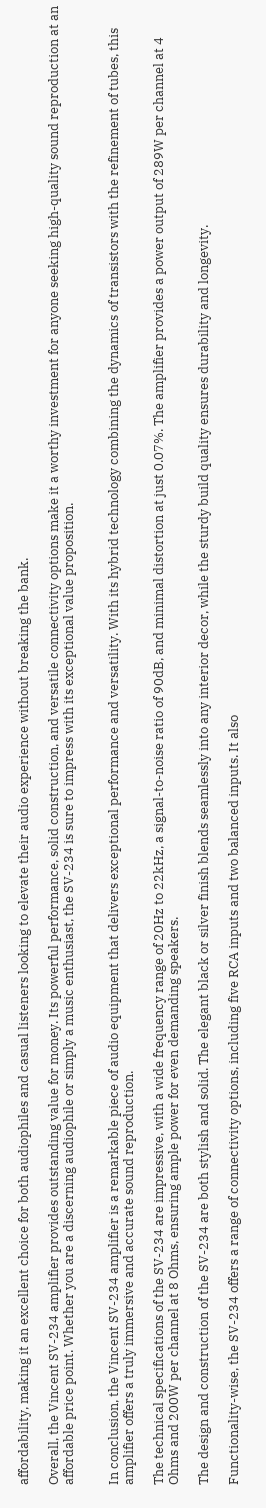affordability, making it an excellent choice for both audiophiles and casual listeners looking to elevate their audio experience without breaking the bank.

Overall, the Vincent SV-234 amplifier provides outstanding value for money. Its powerful performance, solid construction, and versatile connectivity options make it a worthy investment for anyone seeking high-quality sound reproduction at an affordable price point. Whether you are a discerning audiophile or simply a music enthusiast, the SV-234 is sure to impress with its exceptional value proposition.


In conclusion, the Vincent SV-234 amplifier is a remarkable piece of audio equipment that delivers exceptional performance and versatility. With its hybrid technology combining the dynamics of transistors with the refinement of tubes, this amplifier offers a truly immersive and accurate sound reproduction.

The technical specifications of the SV-234 are impressive, with a wide frequency range of 20Hz to 22kHz, a signal-to-noise ratio of 90dB, and minimal distortion at just 0.07%. The amplifier provides a power output of 289W per channel at 4 Ohms and 200W per channel at 8 Ohms, ensuring ample power for even demanding speakers.

The design and construction of the SV-234 are both stylish and solid. The elegant black or silver finish blends seamlessly into any interior decor, while the sturdy build quality ensures durability and longevity.

Functionality-wise, the SV-234 offers a range of connectivity options, including five RCA inputs and two balanced inputs. It also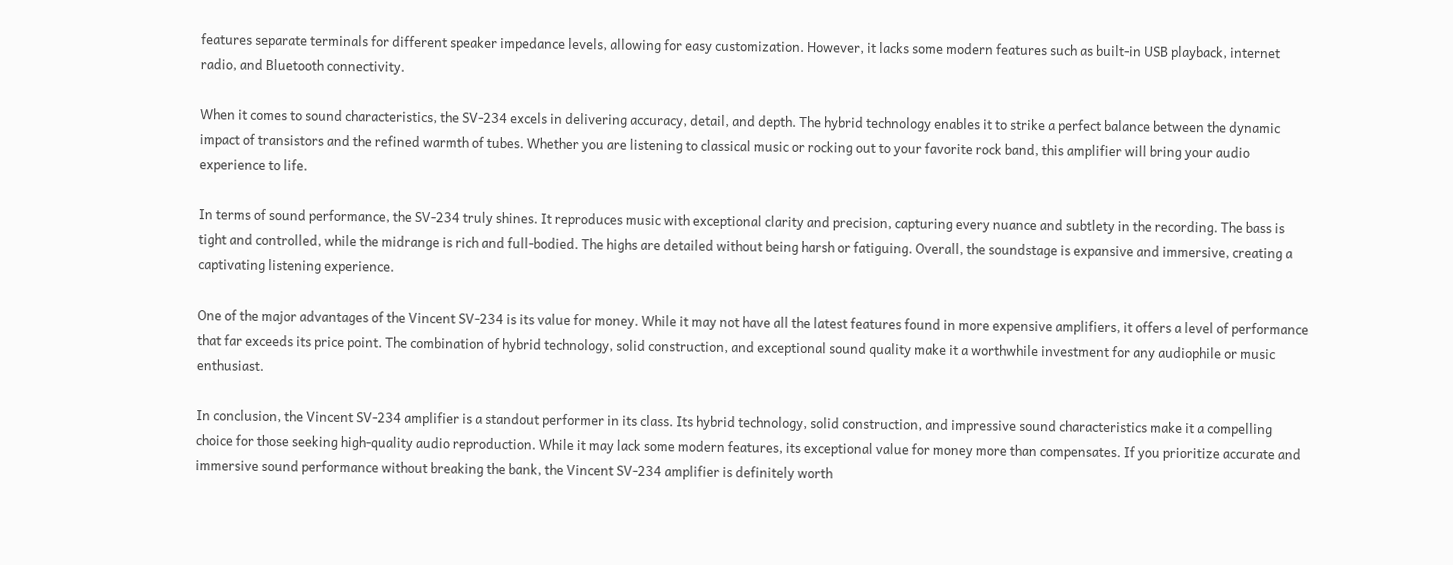features separate terminals for different speaker impedance levels, allowing for easy customization. However, it lacks some modern features such as built-in USB playback, internet radio, and Bluetooth connectivity.

When it comes to sound characteristics, the SV-234 excels in delivering accuracy, detail, and depth. The hybrid technology enables it to strike a perfect balance between the dynamic impact of transistors and the refined warmth of tubes. Whether you are listening to classical music or rocking out to your favorite rock band, this amplifier will bring your audio experience to life.

In terms of sound performance, the SV-234 truly shines. It reproduces music with exceptional clarity and precision, capturing every nuance and subtlety in the recording. The bass is tight and controlled, while the midrange is rich and full-bodied. The highs are detailed without being harsh or fatiguing. Overall, the soundstage is expansive and immersive, creating a captivating listening experience.

One of the major advantages of the Vincent SV-234 is its value for money. While it may not have all the latest features found in more expensive amplifiers, it offers a level of performance that far exceeds its price point. The combination of hybrid technology, solid construction, and exceptional sound quality make it a worthwhile investment for any audiophile or music enthusiast.

In conclusion, the Vincent SV-234 amplifier is a standout performer in its class. Its hybrid technology, solid construction, and impressive sound characteristics make it a compelling choice for those seeking high-quality audio reproduction. While it may lack some modern features, its exceptional value for money more than compensates. If you prioritize accurate and immersive sound performance without breaking the bank, the Vincent SV-234 amplifier is definitely worth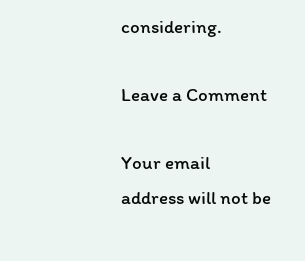considering.

Leave a Comment

Your email address will not be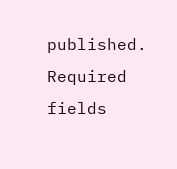published. Required fields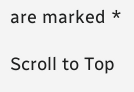are marked *

Scroll to Top